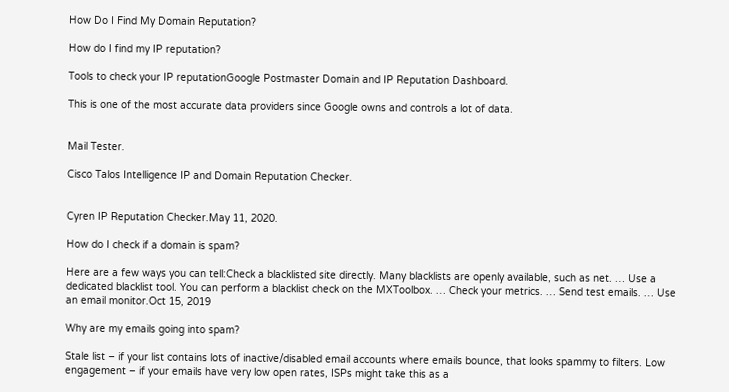How Do I Find My Domain Reputation?

How do I find my IP reputation?

Tools to check your IP reputationGoogle Postmaster Domain and IP Reputation Dashboard.

This is one of the most accurate data providers since Google owns and controls a lot of data.


Mail Tester.

Cisco Talos Intelligence IP and Domain Reputation Checker.


Cyren IP Reputation Checker.May 11, 2020.

How do I check if a domain is spam?

Here are a few ways you can tell:Check a blacklisted site directly. Many blacklists are openly available, such as net. … Use a dedicated blacklist tool. You can perform a blacklist check on the MXToolbox. … Check your metrics. … Send test emails. … Use an email monitor.Oct 15, 2019

Why are my emails going into spam?

Stale list – if your list contains lots of inactive/disabled email accounts where emails bounce, that looks spammy to filters. Low engagement – if your emails have very low open rates, ISPs might take this as a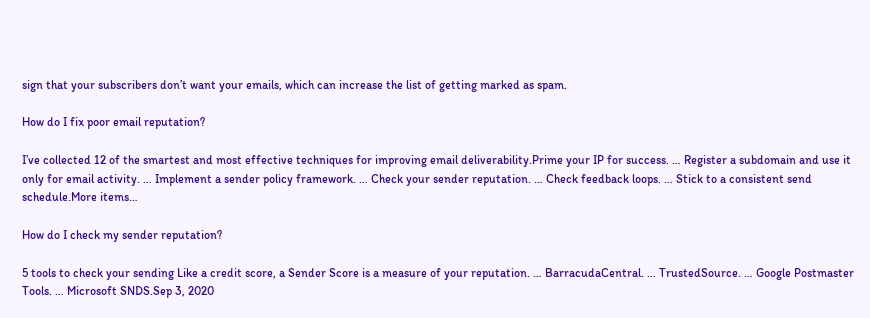sign that your subscribers don’t want your emails, which can increase the list of getting marked as spam.

How do I fix poor email reputation?

I’ve collected 12 of the smartest and most effective techniques for improving email deliverability.Prime your IP for success. … Register a subdomain and use it only for email activity. … Implement a sender policy framework. … Check your sender reputation. … Check feedback loops. … Stick to a consistent send schedule.More items…

How do I check my sender reputation?

5 tools to check your sending Like a credit score, a Sender Score is a measure of your reputation. … BarracudaCentral. … TrustedSource. … Google Postmaster Tools. … Microsoft SNDS.Sep 3, 2020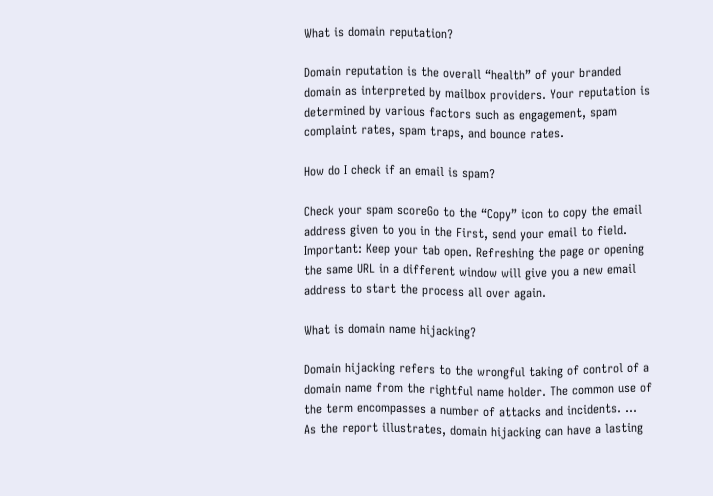What is domain reputation?

Domain reputation is the overall “health” of your branded domain as interpreted by mailbox providers. Your reputation is determined by various factors such as engagement, spam complaint rates, spam traps, and bounce rates.

How do I check if an email is spam?

Check your spam scoreGo to the “Copy” icon to copy the email address given to you in the First, send your email to field. Important: Keep your tab open. Refreshing the page or opening the same URL in a different window will give you a new email address to start the process all over again.

What is domain name hijacking?

Domain hijacking refers to the wrongful taking of control of a domain name from the rightful name holder. The common use of the term encompasses a number of attacks and incidents. … As the report illustrates, domain hijacking can have a lasting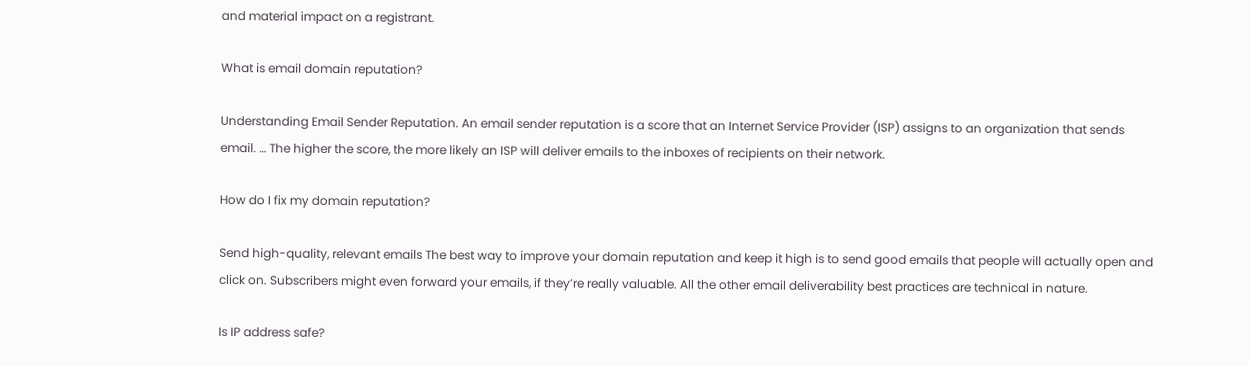and material impact on a registrant.

What is email domain reputation?

Understanding Email Sender Reputation. An email sender reputation is a score that an Internet Service Provider (ISP) assigns to an organization that sends email. … The higher the score, the more likely an ISP will deliver emails to the inboxes of recipients on their network.

How do I fix my domain reputation?

Send high-quality, relevant emails The best way to improve your domain reputation and keep it high is to send good emails that people will actually open and click on. Subscribers might even forward your emails, if they’re really valuable. All the other email deliverability best practices are technical in nature.

Is IP address safe?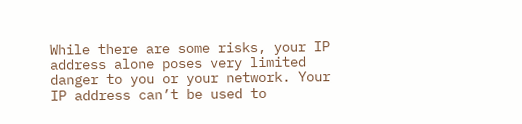While there are some risks, your IP address alone poses very limited danger to you or your network. Your IP address can’t be used to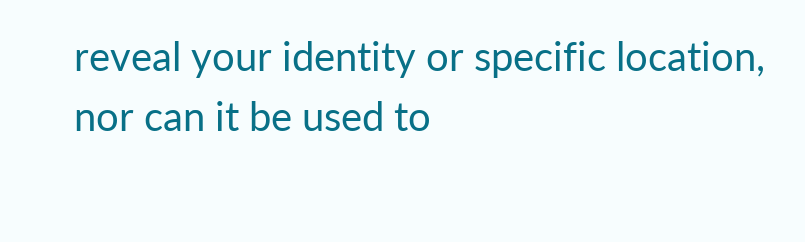reveal your identity or specific location, nor can it be used to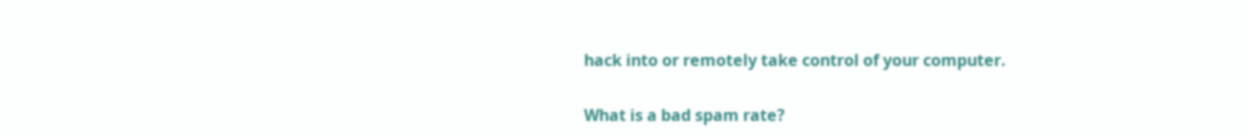hack into or remotely take control of your computer.

What is a bad spam rate?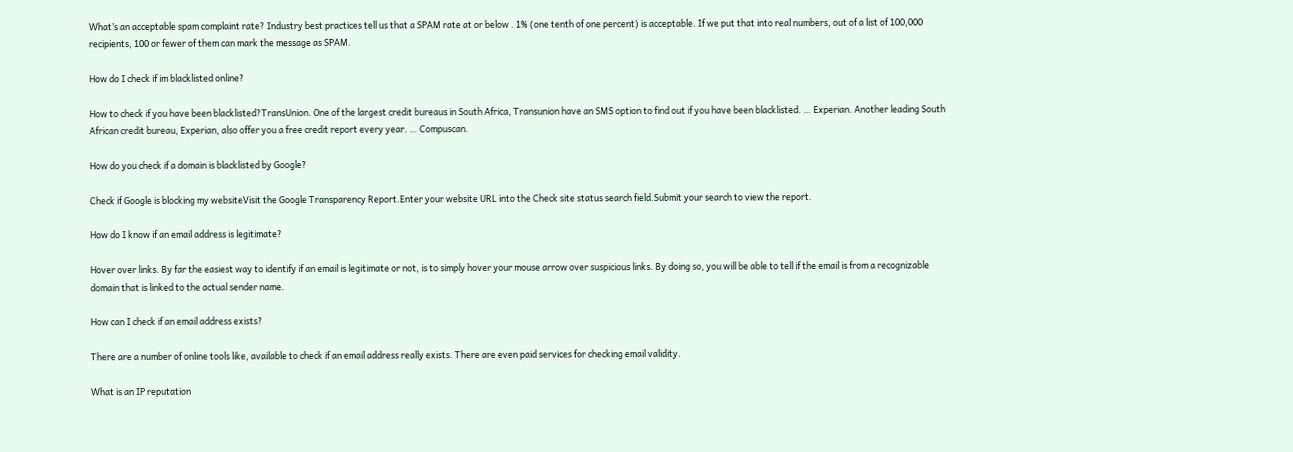What’s an acceptable spam complaint rate? Industry best practices tell us that a SPAM rate at or below . 1% (one tenth of one percent) is acceptable. If we put that into real numbers, out of a list of 100,000 recipients, 100 or fewer of them can mark the message as SPAM.

How do I check if im blacklisted online?

How to check if you have been blacklisted?TransUnion. One of the largest credit bureaus in South Africa, Transunion have an SMS option to find out if you have been blacklisted. … Experian. Another leading South African credit bureau, Experian, also offer you a free credit report every year. … Compuscan.

How do you check if a domain is blacklisted by Google?

Check if Google is blocking my websiteVisit the Google Transparency Report.Enter your website URL into the Check site status search field.Submit your search to view the report.

How do I know if an email address is legitimate?

Hover over links. By far the easiest way to identify if an email is legitimate or not, is to simply hover your mouse arrow over suspicious links. By doing so, you will be able to tell if the email is from a recognizable domain that is linked to the actual sender name.

How can I check if an email address exists?

There are a number of online tools like, available to check if an email address really exists. There are even paid services for checking email validity.

What is an IP reputation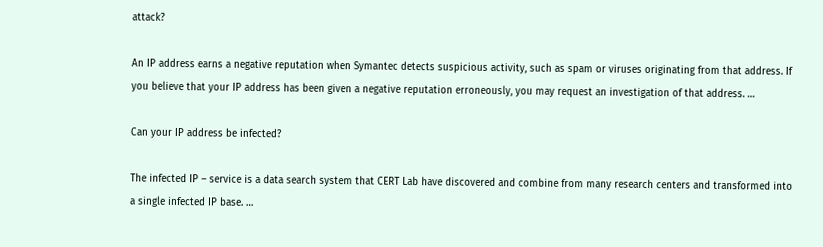attack?

An IP address earns a negative reputation when Symantec detects suspicious activity, such as spam or viruses originating from that address. If you believe that your IP address has been given a negative reputation erroneously, you may request an investigation of that address. …

Can your IP address be infected?

The infected IP – service is a data search system that CERT Lab have discovered and combine from many research centers and transformed into a single infected IP base. …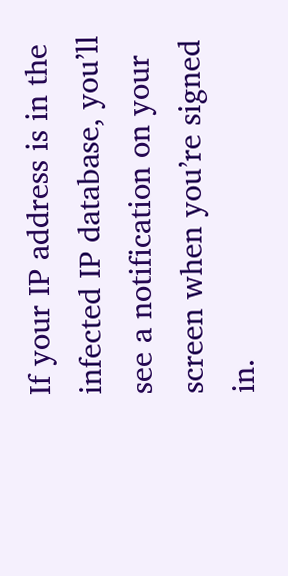If your IP address is in the infected IP database, you’ll see a notification on your screen when you’re signed in.